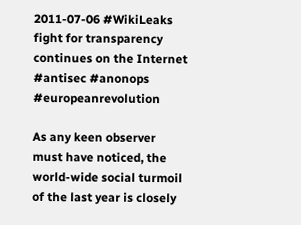2011-07-06 #WikiLeaks fight for transparency continues on the Internet #antisec #anonops #europeanrevolution

As any keen observer must have noticed, the world-wide social turmoil of the last year is closely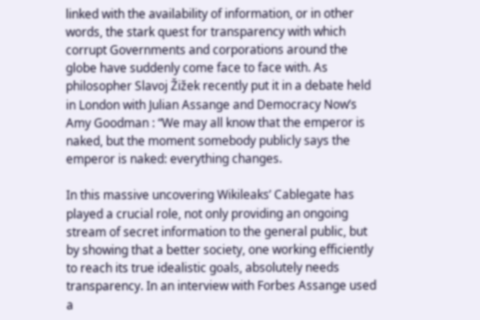linked with the availability of information, or in other words, the stark quest for transparency with which corrupt Governments and corporations around the globe have suddenly come face to face with. As philosopher Slavoj Žižek recently put it in a debate held in London with Julian Assange and Democracy Now’s Amy Goodman : “We may all know that the emperor is naked, but the moment somebody publicly says the emperor is naked: everything changes.

In this massive uncovering Wikileaks’ Cablegate has played a crucial role, not only providing an ongoing stream of secret information to the general public, but by showing that a better society, one working efficiently to reach its true idealistic goals, absolutely needs transparency. In an interview with Forbes Assange used a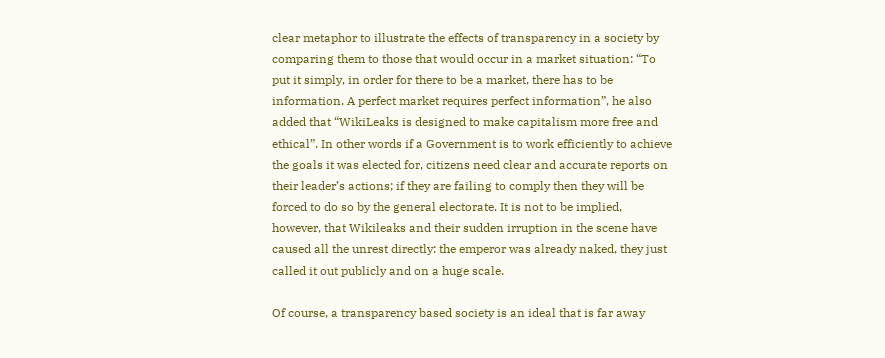clear metaphor to illustrate the effects of transparency in a society by comparing them to those that would occur in a market situation: “To put it simply, in order for there to be a market, there has to be information. A perfect market requires perfect information”, he also added that “WikiLeaks is designed to make capitalism more free and ethical”. In other words if a Government is to work efficiently to achieve the goals it was elected for, citizens need clear and accurate reports on their leader’s actions; if they are failing to comply then they will be forced to do so by the general electorate. It is not to be implied, however, that Wikileaks and their sudden irruption in the scene have caused all the unrest directly: the emperor was already naked, they just called it out publicly and on a huge scale.

Of course, a transparency based society is an ideal that is far away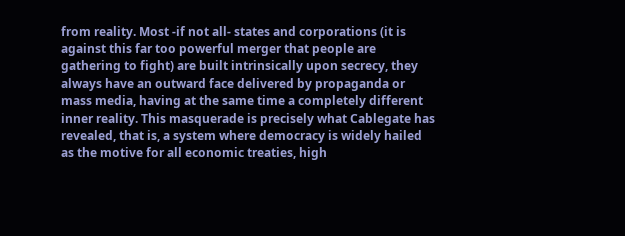from reality. Most -if not all- states and corporations (it is against this far too powerful merger that people are gathering to fight) are built intrinsically upon secrecy, they always have an outward face delivered by propaganda or mass media, having at the same time a completely different inner reality. This masquerade is precisely what Cablegate has revealed, that is, a system where democracy is widely hailed as the motive for all economic treaties, high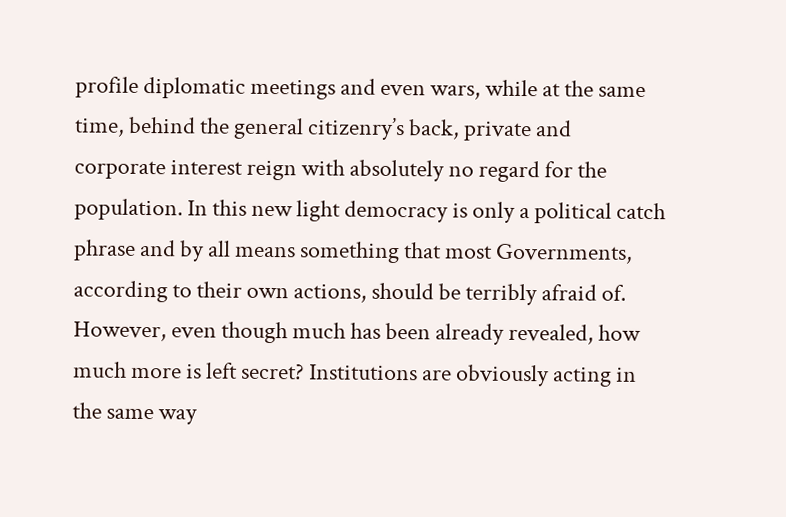profile diplomatic meetings and even wars, while at the same time, behind the general citizenry’s back, private and corporate interest reign with absolutely no regard for the population. In this new light democracy is only a political catch phrase and by all means something that most Governments, according to their own actions, should be terribly afraid of. However, even though much has been already revealed, how much more is left secret? Institutions are obviously acting in the same way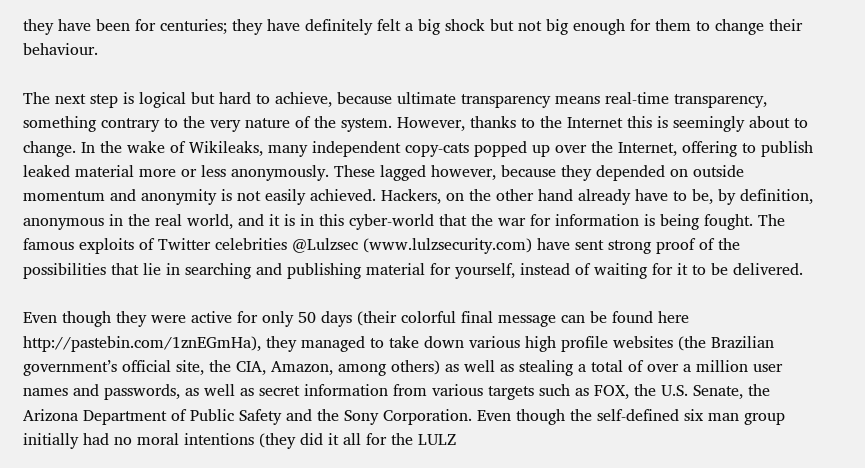they have been for centuries; they have definitely felt a big shock but not big enough for them to change their behaviour.

The next step is logical but hard to achieve, because ultimate transparency means real-time transparency, something contrary to the very nature of the system. However, thanks to the Internet this is seemingly about to change. In the wake of Wikileaks, many independent copy-cats popped up over the Internet, offering to publish leaked material more or less anonymously. These lagged however, because they depended on outside momentum and anonymity is not easily achieved. Hackers, on the other hand already have to be, by definition, anonymous in the real world, and it is in this cyber-world that the war for information is being fought. The famous exploits of Twitter celebrities @Lulzsec (www.lulzsecurity.com) have sent strong proof of the possibilities that lie in searching and publishing material for yourself, instead of waiting for it to be delivered.

Even though they were active for only 50 days (their colorful final message can be found here http://pastebin.com/1znEGmHa), they managed to take down various high profile websites (the Brazilian government’s official site, the CIA, Amazon, among others) as well as stealing a total of over a million user names and passwords, as well as secret information from various targets such as FOX, the U.S. Senate, the Arizona Department of Public Safety and the Sony Corporation. Even though the self-defined six man group initially had no moral intentions (they did it all for the LULZ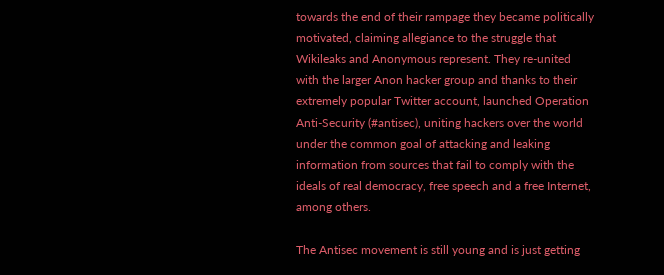towards the end of their rampage they became politically motivated, claiming allegiance to the struggle that Wikileaks and Anonymous represent. They re-united with the larger Anon hacker group and thanks to their extremely popular Twitter account, launched Operation Anti-Security (#antisec), uniting hackers over the world under the common goal of attacking and leaking information from sources that fail to comply with the ideals of real democracy, free speech and a free Internet, among others.

The Antisec movement is still young and is just getting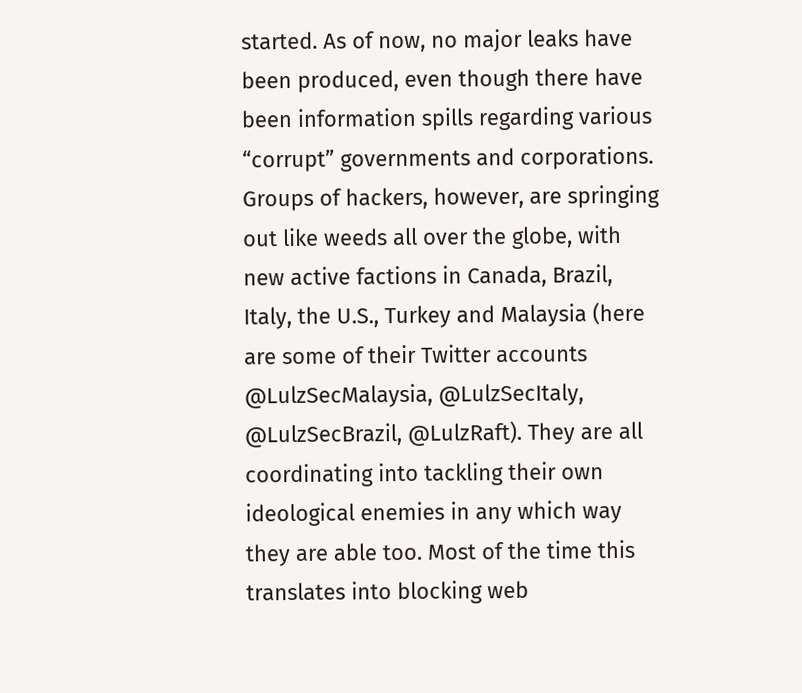started. As of now, no major leaks have been produced, even though there have been information spills regarding various “corrupt” governments and corporations. Groups of hackers, however, are springing out like weeds all over the globe, with new active factions in Canada, Brazil, Italy, the U.S., Turkey and Malaysia (here are some of their Twitter accounts @LulzSecMalaysia, @LulzSecItaly, @LulzSecBrazil, @LulzRaft). They are all coordinating into tackling their own ideological enemies in any which way they are able too. Most of the time this translates into blocking web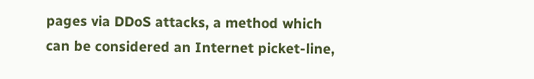pages via DDoS attacks, a method which can be considered an Internet picket-line,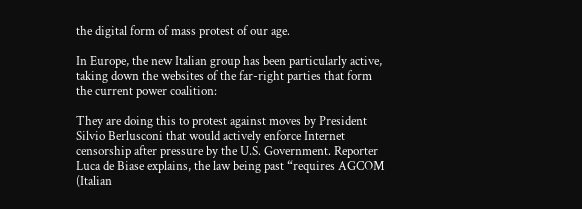the digital form of mass protest of our age.

In Europe, the new Italian group has been particularly active, taking down the websites of the far-right parties that form the current power coalition:

They are doing this to protest against moves by President Silvio Berlusconi that would actively enforce Internet censorship after pressure by the U.S. Government. Reporter Luca de Biase explains, the law being past “requires AGCOM (Italian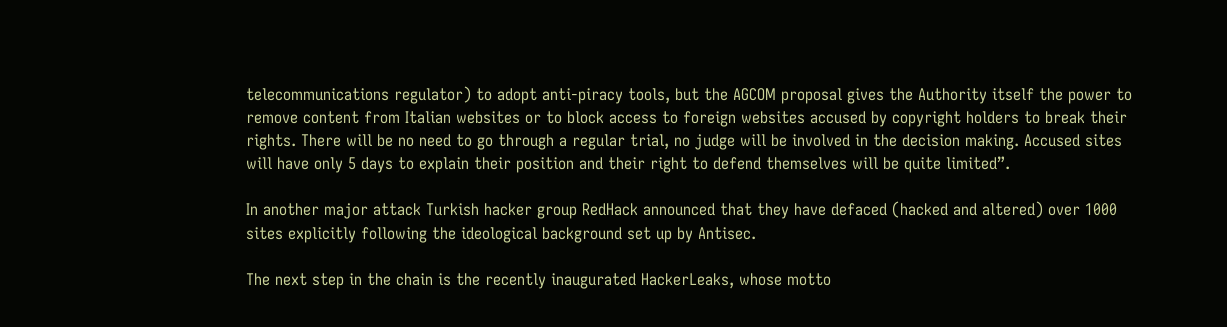telecommunications regulator) to adopt anti-piracy tools, but the AGCOM proposal gives the Authority itself the power to remove content from Italian websites or to block access to foreign websites accused by copyright holders to break their rights. There will be no need to go through a regular trial, no judge will be involved in the decision making. Accused sites will have only 5 days to explain their position and their right to defend themselves will be quite limited”.

In another major attack Turkish hacker group RedHack announced that they have defaced (hacked and altered) over 1000 sites explicitly following the ideological background set up by Antisec.

The next step in the chain is the recently inaugurated HackerLeaks, whose motto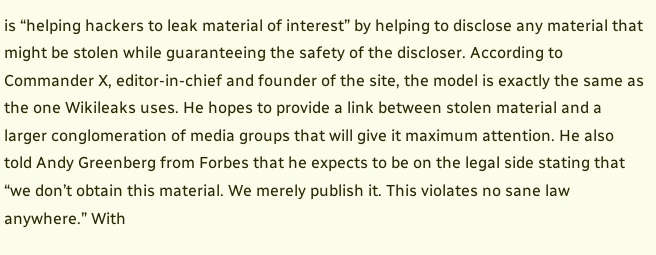is “helping hackers to leak material of interest” by helping to disclose any material that might be stolen while guaranteeing the safety of the discloser. According to Commander X, editor-in-chief and founder of the site, the model is exactly the same as the one Wikileaks uses. He hopes to provide a link between stolen material and a larger conglomeration of media groups that will give it maximum attention. He also told Andy Greenberg from Forbes that he expects to be on the legal side stating that “we don’t obtain this material. We merely publish it. This violates no sane law anywhere.” With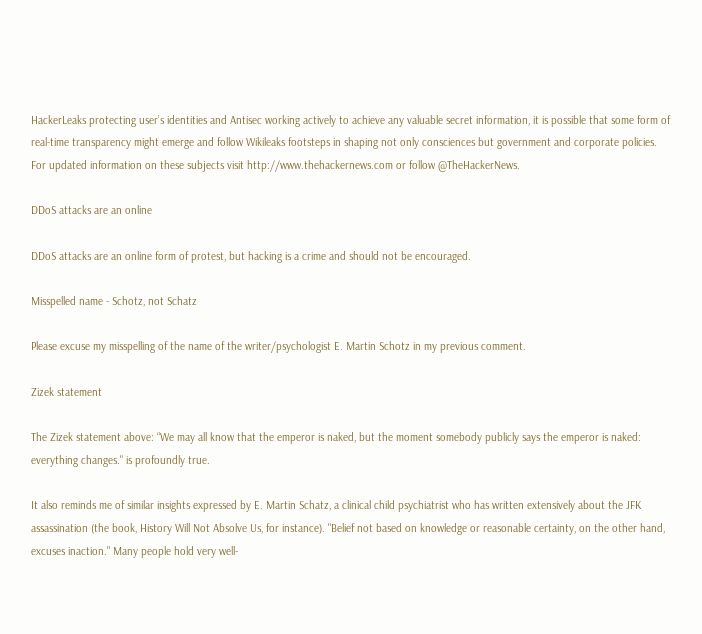HackerLeaks protecting user’s identities and Antisec working actively to achieve any valuable secret information, it is possible that some form of real-time transparency might emerge and follow Wikileaks footsteps in shaping not only consciences but government and corporate policies. For updated information on these subjects visit http://www.thehackernews.com or follow @TheHackerNews.

DDoS attacks are an online

DDoS attacks are an online form of protest, but hacking is a crime and should not be encouraged.

Misspelled name - Schotz, not Schatz

Please excuse my misspelling of the name of the writer/psychologist E. Martin Schotz in my previous comment.

Zizek statement

The Zizek statement above: “We may all know that the emperor is naked, but the moment somebody publicly says the emperor is naked: everything changes." is profoundly true.

It also reminds me of similar insights expressed by E. Martin Schatz, a clinical child psychiatrist who has written extensively about the JFK assassination (the book, History Will Not Absolve Us, for instance). "Belief not based on knowledge or reasonable certainty, on the other hand, excuses inaction." Many people hold very well-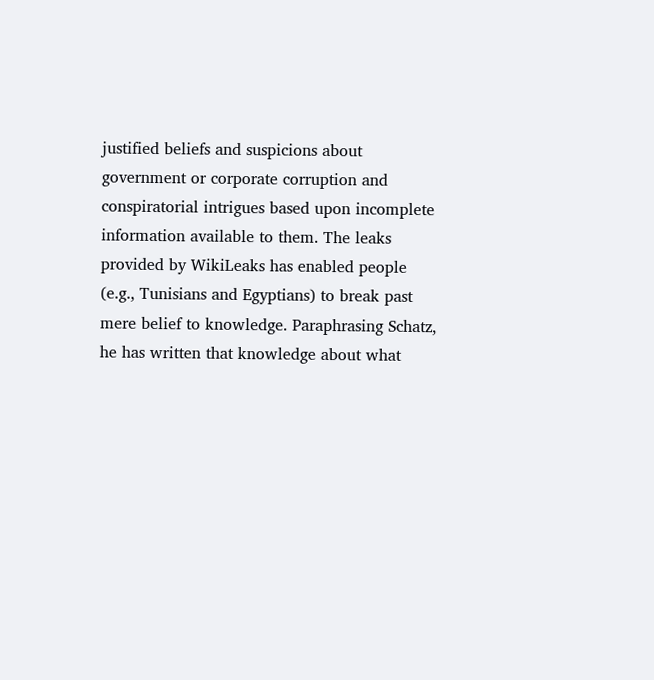justified beliefs and suspicions about government or corporate corruption and conspiratorial intrigues based upon incomplete information available to them. The leaks provided by WikiLeaks has enabled people (e.g., Tunisians and Egyptians) to break past mere belief to knowledge. Paraphrasing Schatz, he has written that knowledge about what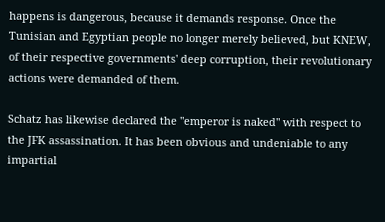happens is dangerous, because it demands response. Once the Tunisian and Egyptian people no longer merely believed, but KNEW, of their respective governments' deep corruption, their revolutionary actions were demanded of them.

Schatz has likewise declared the "emperor is naked" with respect to the JFK assassination. It has been obvious and undeniable to any impartial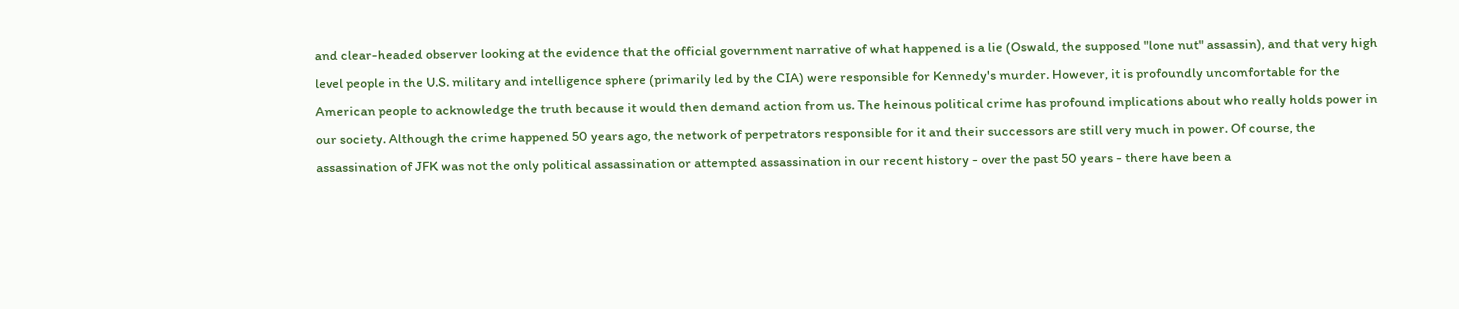and clear-headed observer looking at the evidence that the official government narrative of what happened is a lie (Oswald, the supposed "lone nut" assassin), and that very high level people in the U.S. military and intelligence sphere (primarily led by the CIA) were responsible for Kennedy's murder. However, it is profoundly uncomfortable for the American people to acknowledge the truth because it would then demand action from us. The heinous political crime has profound implications about who really holds power in our society. Although the crime happened 50 years ago, the network of perpetrators responsible for it and their successors are still very much in power. Of course, the assassination of JFK was not the only political assassination or attempted assassination in our recent history - over the past 50 years - there have been a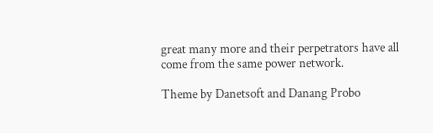great many more and their perpetrators have all come from the same power network.

Theme by Danetsoft and Danang Probo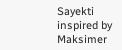Sayekti inspired by Maksimer